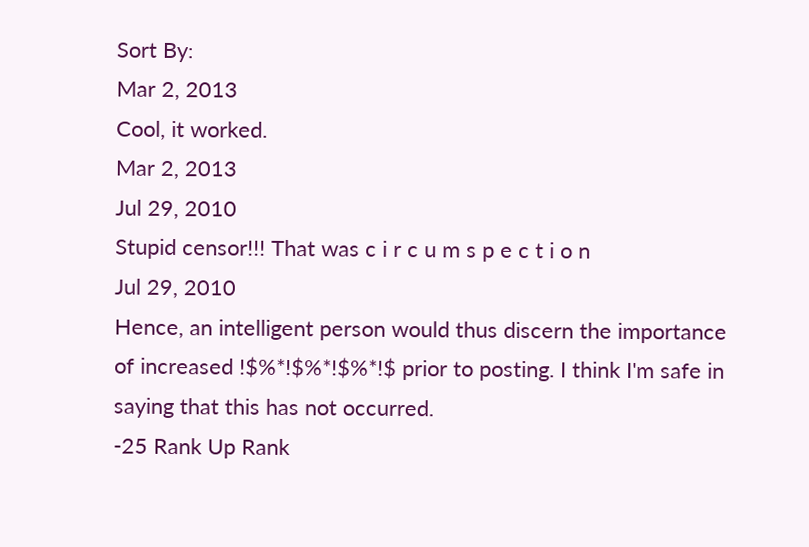Sort By:
Mar 2, 2013
Cool, it worked.
Mar 2, 2013
Jul 29, 2010
Stupid censor!!! That was c i r c u m s p e c t i o n
Jul 29, 2010
Hence, an intelligent person would thus discern the importance of increased !$%*!$%*!$%*!$ prior to posting. I think I'm safe in saying that this has not occurred.
-25 Rank Up Rank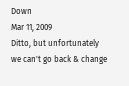Down
Mar 11, 2009
Ditto, but unfortunately we can't go back & change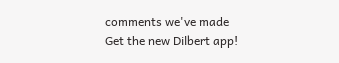comments we've made
Get the new Dilbert app!